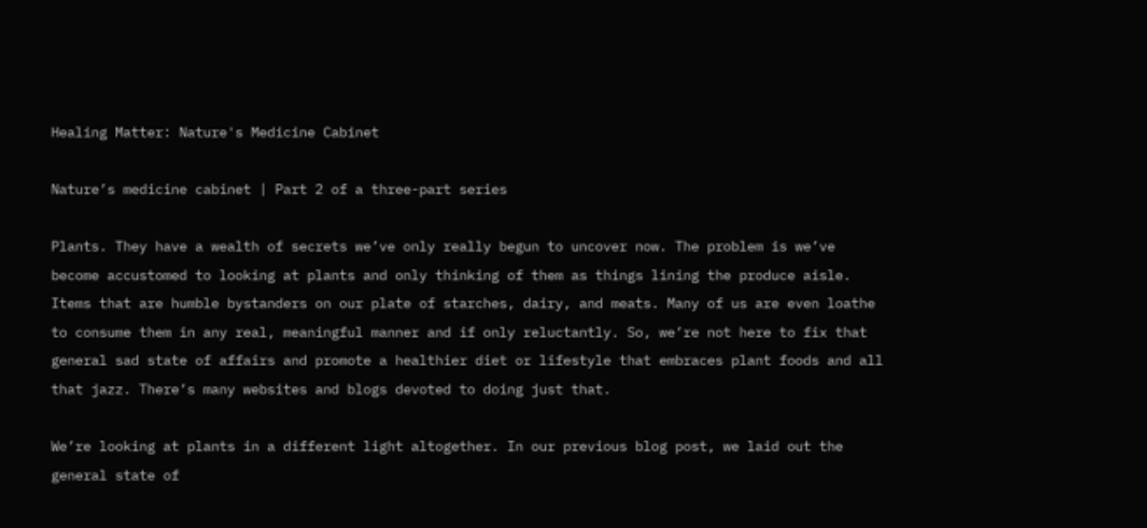Healing Matter: Nature's Medicine Cabinet

Nature’s medicine cabinet | Part 2 of a three-part series

Plants. They have a wealth of secrets we’ve only really begun to uncover now. The problem is we’ve become accustomed to looking at plants and only thinking of them as things lining the produce aisle. Items that are humble bystanders on our plate of starches, dairy, and meats. Many of us are even loathe to consume them in any real, meaningful manner and if only reluctantly. So, we’re not here to fix that general sad state of affairs and promote a healthier diet or lifestyle that embraces plant foods and all that jazz. There’s many websites and blogs devoted to doing just that.

We’re looking at plants in a different light altogether. In our previous blog post, we laid out the general state of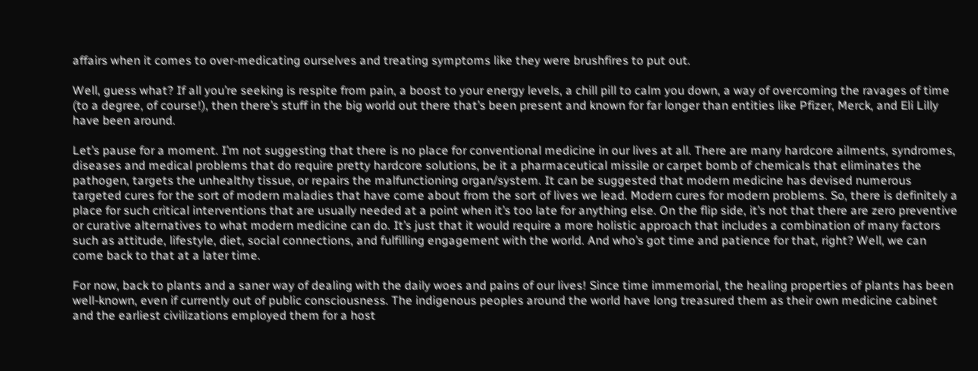affairs when it comes to over-medicating ourselves and treating symptoms like they were brushfires to put out.

Well, guess what? If all you’re seeking is respite from pain, a boost to your energy levels, a chill pill to calm you down, a way of overcoming the ravages of time (to a degree, of course!), then there’s stuff in the big world out there that’s been present and known for far longer than entities like Pfizer, Merck, and Eli Lilly have been around.

Let’s pause for a moment. I’m not suggesting that there is no place for conventional medicine in our lives at all. There are many hardcore ailments, syndromes, diseases and medical problems that do require pretty hardcore solutions, be it a pharmaceutical missile or carpet bomb of chemicals that eliminates the pathogen, targets the unhealthy tissue, or repairs the malfunctioning organ/system. It can be suggested that modern medicine has devised numerous targeted cures for the sort of modern maladies that have come about from the sort of lives we lead. Modern cures for modern problems. So, there is definitely a place for such critical interventions that are usually needed at a point when it’s too late for anything else. On the flip side, it’s not that there are zero preventive or curative alternatives to what modern medicine can do. It’s just that it would require a more holistic approach that includes a combination of many factors such as attitude, lifestyle, diet, social connections, and fulfilling engagement with the world. And who’s got time and patience for that, right? Well, we can come back to that at a later time.

For now, back to plants and a saner way of dealing with the daily woes and pains of our lives! Since time immemorial, the healing properties of plants has been well-known, even if currently out of public consciousness. The indigenous peoples around the world have long treasured them as their own medicine cabinet and the earliest civilizations employed them for a host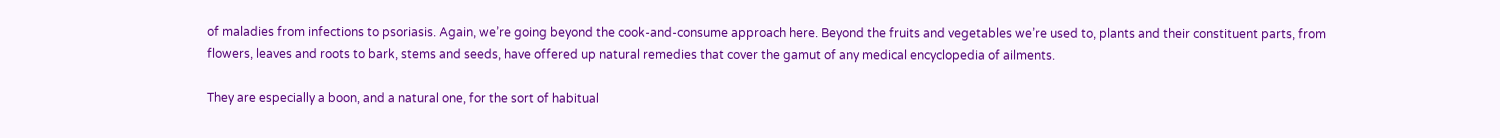of maladies from infections to psoriasis. Again, we’re going beyond the cook-and-consume approach here. Beyond the fruits and vegetables we’re used to, plants and their constituent parts, from flowers, leaves and roots to bark, stems and seeds, have offered up natural remedies that cover the gamut of any medical encyclopedia of ailments.

They are especially a boon, and a natural one, for the sort of habitual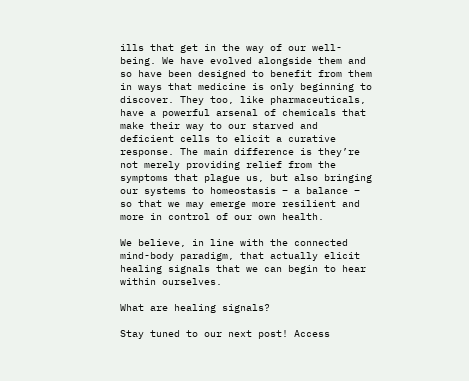ills that get in the way of our well-being. We have evolved alongside them and so have been designed to benefit from them in ways that medicine is only beginning to discover. They too, like pharmaceuticals, have a powerful arsenal of chemicals that make their way to our starved and deficient cells to elicit a curative response. The main difference is they’re not merely providing relief from the symptoms that plague us, but also bringing our systems to homeostasis – a balance – so that we may emerge more resilient and more in control of our own health.

We believe, in line with the connected mind-body paradigm, that actually elicit healing signals that we can begin to hear within ourselves.

What are healing signals?

Stay tuned to our next post! Access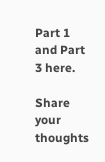Part 1 and Part 3 here.

Share your thoughts